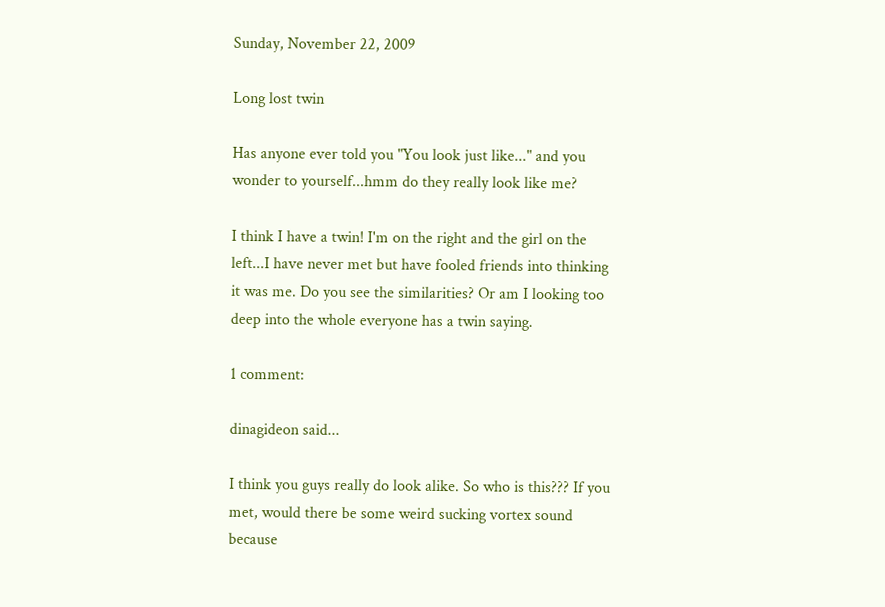Sunday, November 22, 2009

Long lost twin

Has anyone ever told you "You look just like..." and you wonder to yourself...hmm do they really look like me?

I think I have a twin! I'm on the right and the girl on the left...I have never met but have fooled friends into thinking it was me. Do you see the similarities? Or am I looking too deep into the whole everyone has a twin saying.

1 comment:

dinagideon said...

I think you guys really do look alike. So who is this??? If you met, would there be some weird sucking vortex sound because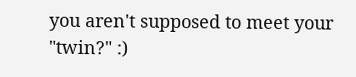you aren't supposed to meet your "twin?" :)